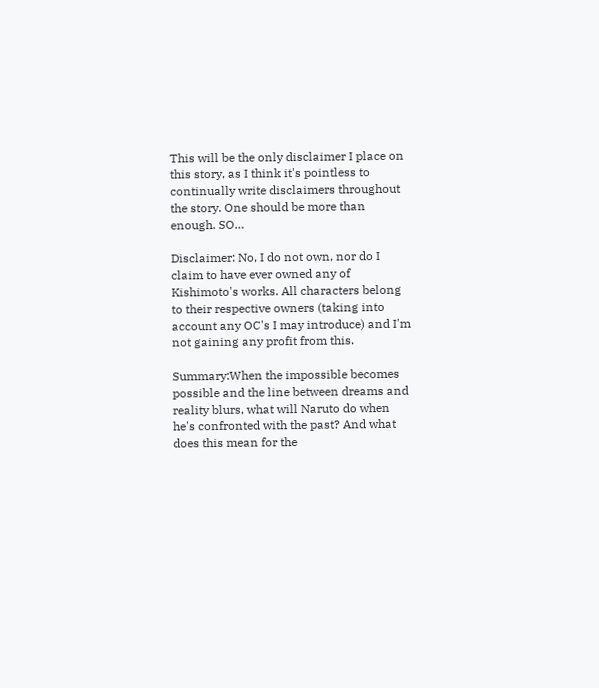This will be the only disclaimer I place on this story, as I think it's pointless to continually write disclaimers throughout the story. One should be more than enough. SO…

Disclaimer: No, I do not own, nor do I claim to have ever owned any of Kishimoto's works. All characters belong to their respective owners (taking into account any OC's I may introduce) and I'm not gaining any profit from this.

Summary:When the impossible becomes possible and the line between dreams and reality blurs, what will Naruto do when he's confronted with the past? And what does this mean for the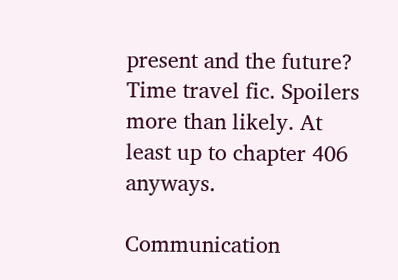present and the future? Time travel fic. Spoilers more than likely. At least up to chapter 406 anyways.

Communication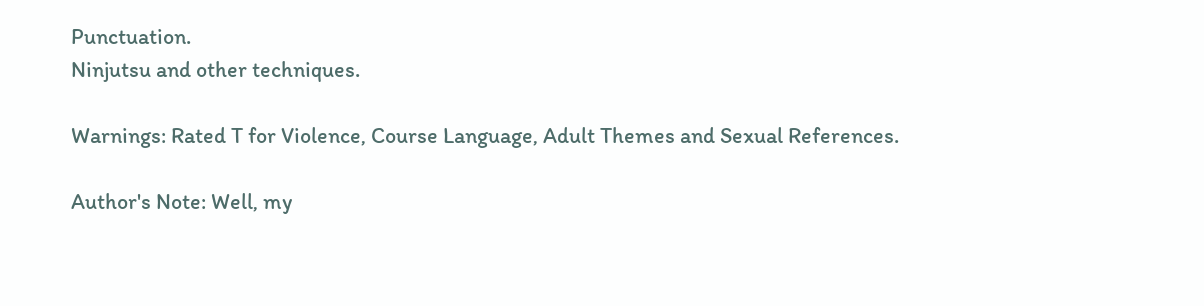Punctuation.
Ninjutsu and other techniques.

Warnings: Rated T for Violence, Course Language, Adult Themes and Sexual References.

Author's Note: Well, my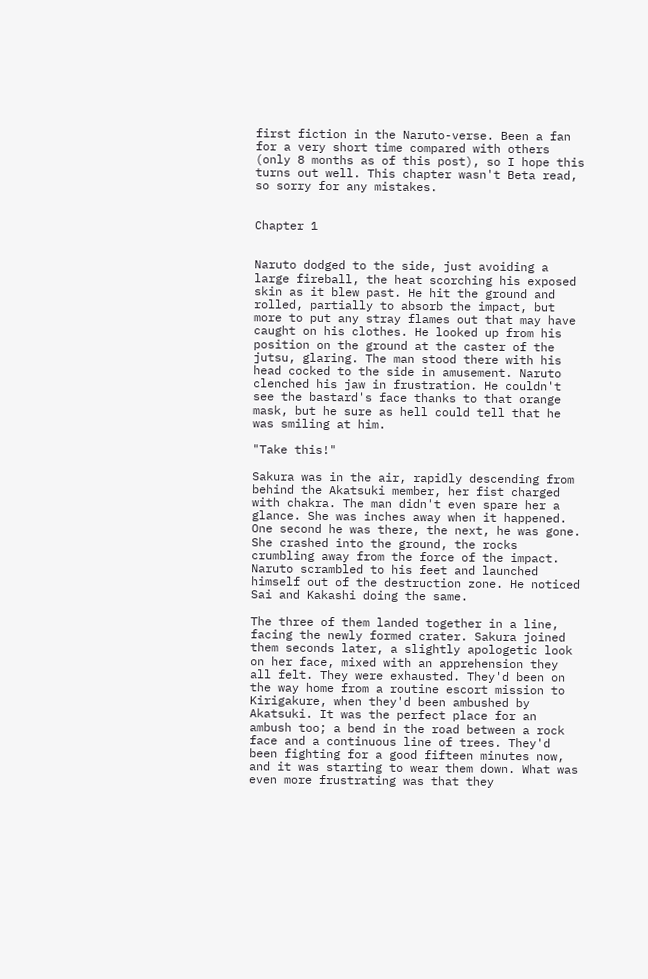first fiction in the Naruto-verse. Been a fan for a very short time compared with others (only 8 months as of this post), so I hope this turns out well. This chapter wasn't Beta read, so sorry for any mistakes.


Chapter 1


Naruto dodged to the side, just avoiding a large fireball, the heat scorching his exposed skin as it blew past. He hit the ground and rolled, partially to absorb the impact, but more to put any stray flames out that may have caught on his clothes. He looked up from his position on the ground at the caster of the jutsu, glaring. The man stood there with his head cocked to the side in amusement. Naruto clenched his jaw in frustration. He couldn't see the bastard's face thanks to that orange mask, but he sure as hell could tell that he was smiling at him.

"Take this!"

Sakura was in the air, rapidly descending from behind the Akatsuki member, her fist charged with chakra. The man didn't even spare her a glance. She was inches away when it happened. One second he was there, the next, he was gone. She crashed into the ground, the rocks crumbling away from the force of the impact. Naruto scrambled to his feet and launched himself out of the destruction zone. He noticed Sai and Kakashi doing the same.

The three of them landed together in a line, facing the newly formed crater. Sakura joined them seconds later, a slightly apologetic look on her face, mixed with an apprehension they all felt. They were exhausted. They'd been on the way home from a routine escort mission to Kirigakure, when they'd been ambushed by Akatsuki. It was the perfect place for an ambush too; a bend in the road between a rock face and a continuous line of trees. They'd been fighting for a good fifteen minutes now, and it was starting to wear them down. What was even more frustrating was that they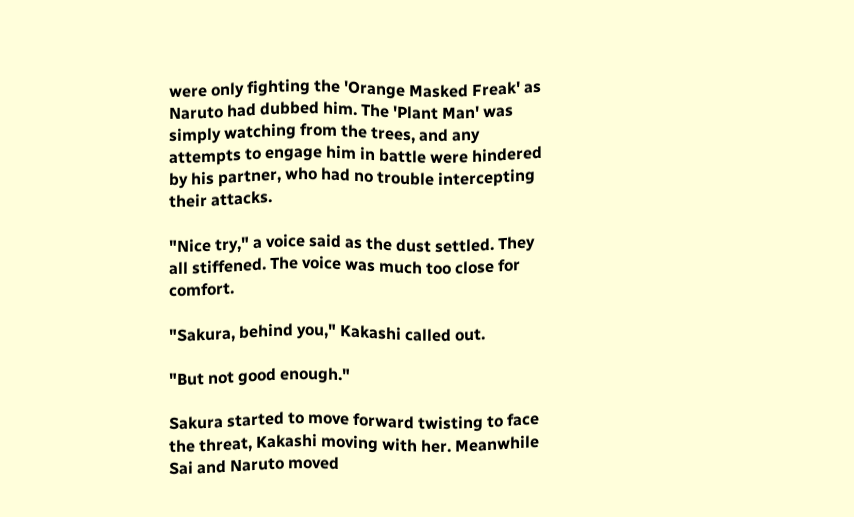were only fighting the 'Orange Masked Freak' as Naruto had dubbed him. The 'Plant Man' was simply watching from the trees, and any attempts to engage him in battle were hindered by his partner, who had no trouble intercepting their attacks.

"Nice try," a voice said as the dust settled. They all stiffened. The voice was much too close for comfort.

"Sakura, behind you," Kakashi called out.

"But not good enough."

Sakura started to move forward twisting to face the threat, Kakashi moving with her. Meanwhile Sai and Naruto moved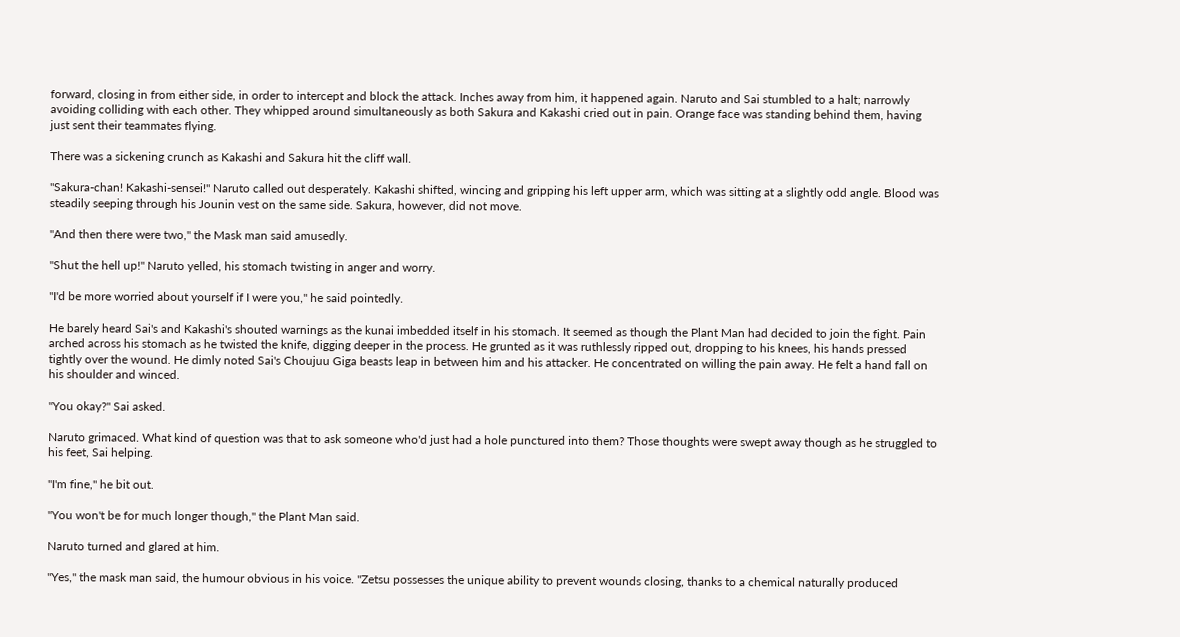forward, closing in from either side, in order to intercept and block the attack. Inches away from him, it happened again. Naruto and Sai stumbled to a halt; narrowly avoiding colliding with each other. They whipped around simultaneously as both Sakura and Kakashi cried out in pain. Orange face was standing behind them, having just sent their teammates flying.

There was a sickening crunch as Kakashi and Sakura hit the cliff wall.

"Sakura-chan! Kakashi-sensei!" Naruto called out desperately. Kakashi shifted, wincing and gripping his left upper arm, which was sitting at a slightly odd angle. Blood was steadily seeping through his Jounin vest on the same side. Sakura, however, did not move.

"And then there were two," the Mask man said amusedly.

"Shut the hell up!" Naruto yelled, his stomach twisting in anger and worry.

"I'd be more worried about yourself if I were you," he said pointedly.

He barely heard Sai's and Kakashi's shouted warnings as the kunai imbedded itself in his stomach. It seemed as though the Plant Man had decided to join the fight. Pain arched across his stomach as he twisted the knife, digging deeper in the process. He grunted as it was ruthlessly ripped out, dropping to his knees, his hands pressed tightly over the wound. He dimly noted Sai's Choujuu Giga beasts leap in between him and his attacker. He concentrated on willing the pain away. He felt a hand fall on his shoulder and winced.

"You okay?" Sai asked.

Naruto grimaced. What kind of question was that to ask someone who'd just had a hole punctured into them? Those thoughts were swept away though as he struggled to his feet, Sai helping.

"I'm fine," he bit out.

"You won't be for much longer though," the Plant Man said.

Naruto turned and glared at him.

"Yes," the mask man said, the humour obvious in his voice. "Zetsu possesses the unique ability to prevent wounds closing, thanks to a chemical naturally produced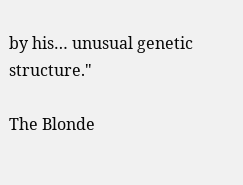by his… unusual genetic structure."

The Blonde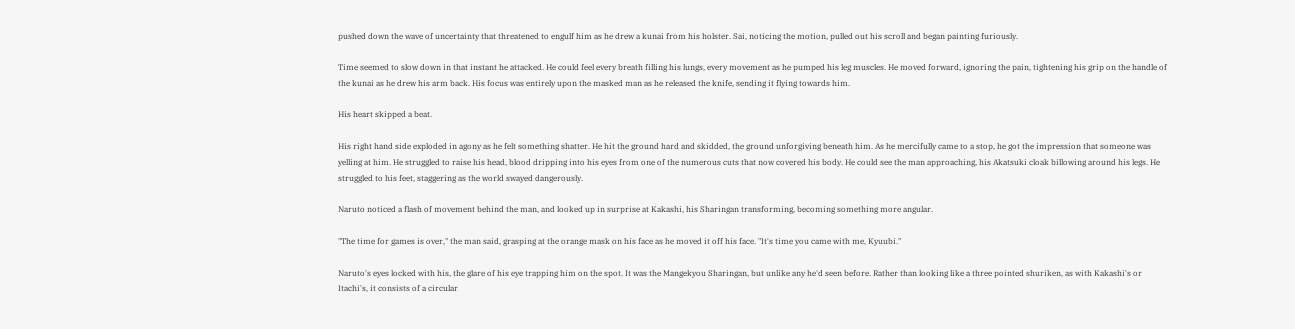pushed down the wave of uncertainty that threatened to engulf him as he drew a kunai from his holster. Sai, noticing the motion, pulled out his scroll and began painting furiously.

Time seemed to slow down in that instant he attacked. He could feel every breath filling his lungs, every movement as he pumped his leg muscles. He moved forward, ignoring the pain, tightening his grip on the handle of the kunai as he drew his arm back. His focus was entirely upon the masked man as he released the knife, sending it flying towards him.

His heart skipped a beat.

His right hand side exploded in agony as he felt something shatter. He hit the ground hard and skidded, the ground unforgiving beneath him. As he mercifully came to a stop, he got the impression that someone was yelling at him. He struggled to raise his head, blood dripping into his eyes from one of the numerous cuts that now covered his body. He could see the man approaching, his Akatsuki cloak billowing around his legs. He struggled to his feet, staggering as the world swayed dangerously.

Naruto noticed a flash of movement behind the man, and looked up in surprise at Kakashi, his Sharingan transforming, becoming something more angular.

"The time for games is over," the man said, grasping at the orange mask on his face as he moved it off his face. "It's time you came with me, Kyuubi."

Naruto's eyes locked with his, the glare of his eye trapping him on the spot. It was the Mangekyou Sharingan, but unlike any he'd seen before. Rather than looking like a three pointed shuriken, as with Kakashi's or Itachi's, it consists of a circular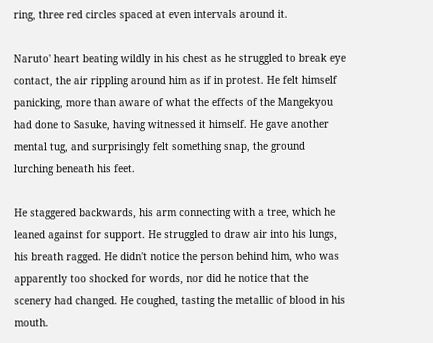ring, three red circles spaced at even intervals around it.

Naruto' heart beating wildly in his chest as he struggled to break eye contact, the air rippling around him as if in protest. He felt himself panicking, more than aware of what the effects of the Mangekyou had done to Sasuke, having witnessed it himself. He gave another mental tug, and surprisingly felt something snap, the ground lurching beneath his feet.

He staggered backwards, his arm connecting with a tree, which he leaned against for support. He struggled to draw air into his lungs, his breath ragged. He didn't notice the person behind him, who was apparently too shocked for words, nor did he notice that the scenery had changed. He coughed, tasting the metallic of blood in his mouth.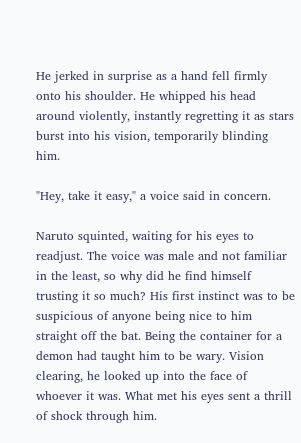He jerked in surprise as a hand fell firmly onto his shoulder. He whipped his head around violently, instantly regretting it as stars burst into his vision, temporarily blinding him.

"Hey, take it easy," a voice said in concern.

Naruto squinted, waiting for his eyes to readjust. The voice was male and not familiar in the least, so why did he find himself trusting it so much? His first instinct was to be suspicious of anyone being nice to him straight off the bat. Being the container for a demon had taught him to be wary. Vision clearing, he looked up into the face of whoever it was. What met his eyes sent a thrill of shock through him.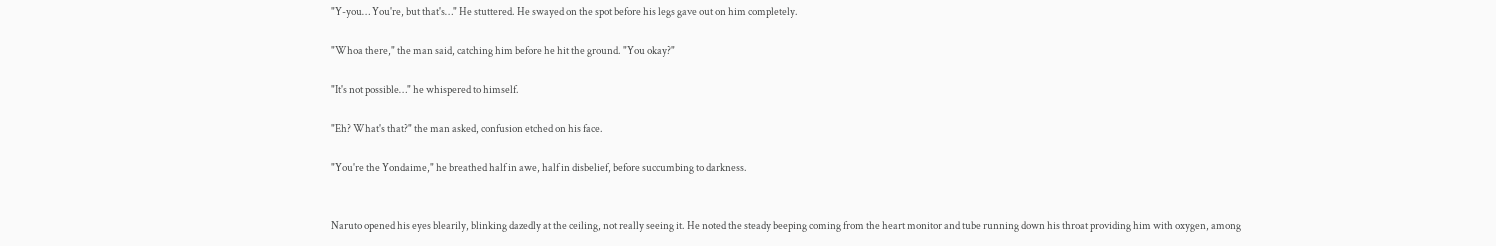"Y-you… You're, but that's…" He stuttered. He swayed on the spot before his legs gave out on him completely.

"Whoa there," the man said, catching him before he hit the ground. "You okay?"

"It's not possible…" he whispered to himself.

"Eh? What's that?" the man asked, confusion etched on his face.

"You're the Yondaime," he breathed half in awe, half in disbelief, before succumbing to darkness.


Naruto opened his eyes blearily, blinking dazedly at the ceiling, not really seeing it. He noted the steady beeping coming from the heart monitor and tube running down his throat providing him with oxygen, among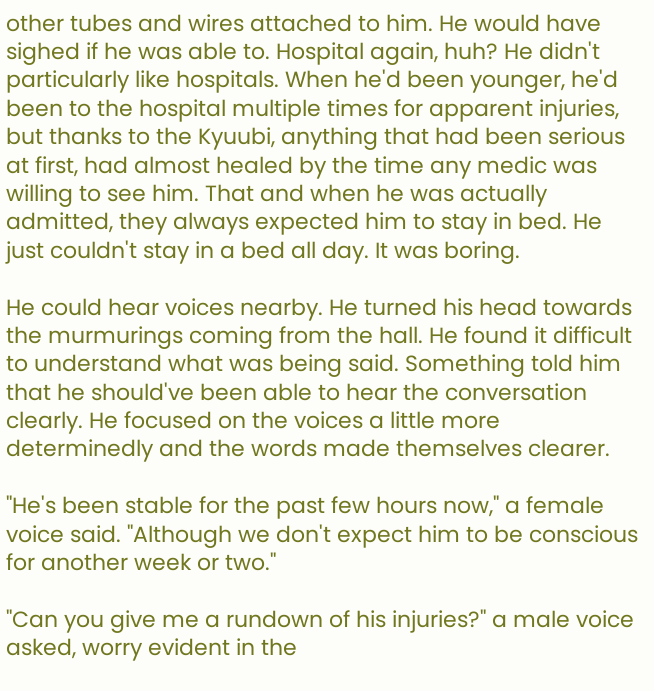other tubes and wires attached to him. He would have sighed if he was able to. Hospital again, huh? He didn't particularly like hospitals. When he'd been younger, he'd been to the hospital multiple times for apparent injuries, but thanks to the Kyuubi, anything that had been serious at first, had almost healed by the time any medic was willing to see him. That and when he was actually admitted, they always expected him to stay in bed. He just couldn't stay in a bed all day. It was boring.

He could hear voices nearby. He turned his head towards the murmurings coming from the hall. He found it difficult to understand what was being said. Something told him that he should've been able to hear the conversation clearly. He focused on the voices a little more determinedly and the words made themselves clearer.

"He's been stable for the past few hours now," a female voice said. "Although we don't expect him to be conscious for another week or two."

"Can you give me a rundown of his injuries?" a male voice asked, worry evident in the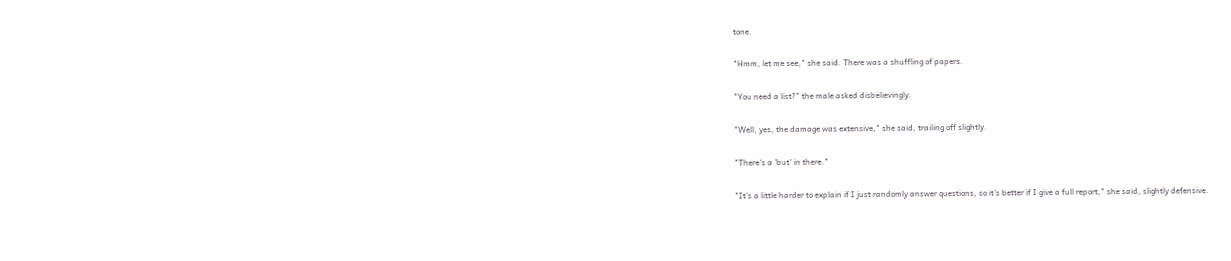tone.

"Hmm, let me see," she said. There was a shuffling of papers.

"You need a list?" the male asked disbelievingly.

"Well, yes, the damage was extensive," she said, trailing off slightly.

"There's a 'but' in there."

"It's a little harder to explain if I just randomly answer questions, so it's better if I give a full report," she said, slightly defensive.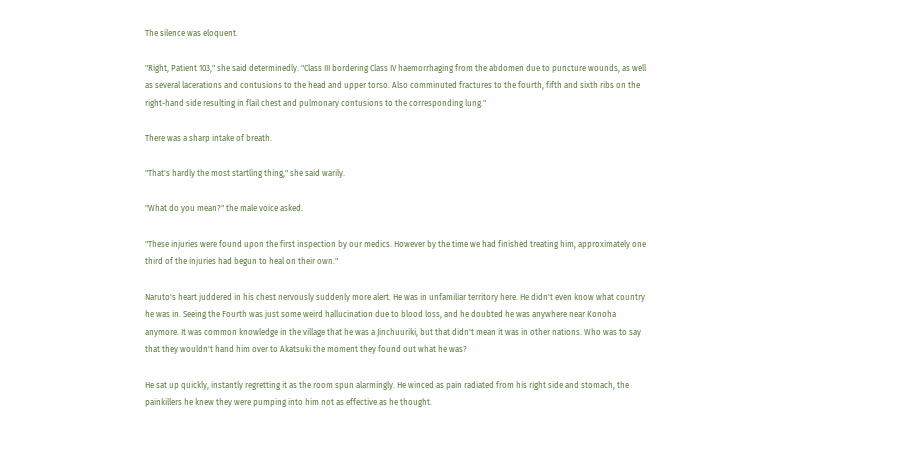The silence was eloquent.

"Right, Patient 103," she said determinedly. "Class III bordering Class IV haemorrhaging from the abdomen due to puncture wounds, as well as several lacerations and contusions to the head and upper torso. Also comminuted fractures to the fourth, fifth and sixth ribs on the right-hand side resulting in flail chest and pulmonary contusions to the corresponding lung."

There was a sharp intake of breath.

"That's hardly the most startling thing," she said warily.

"What do you mean?" the male voice asked.

"These injuries were found upon the first inspection by our medics. However by the time we had finished treating him, approximately one third of the injuries had begun to heal on their own."

Naruto's heart juddered in his chest nervously suddenly more alert. He was in unfamiliar territory here. He didn't even know what country he was in. Seeing the Fourth was just some weird hallucination due to blood loss, and he doubted he was anywhere near Konoha anymore. It was common knowledge in the village that he was a Jinchuuriki, but that didn't mean it was in other nations. Who was to say that they wouldn't hand him over to Akatsuki the moment they found out what he was?

He sat up quickly, instantly regretting it as the room spun alarmingly. He winced as pain radiated from his right side and stomach, the painkillers he knew they were pumping into him not as effective as he thought.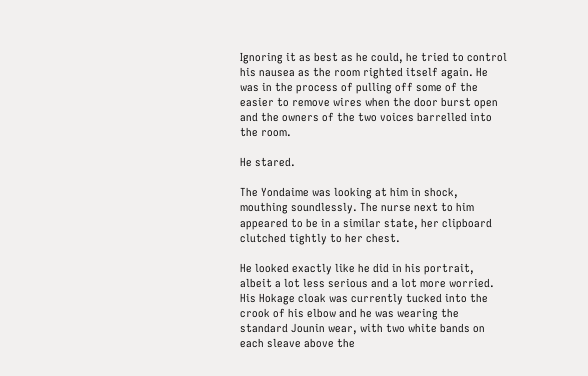Ignoring it as best as he could, he tried to control his nausea as the room righted itself again. He was in the process of pulling off some of the easier to remove wires when the door burst open and the owners of the two voices barrelled into the room.

He stared.

The Yondaime was looking at him in shock, mouthing soundlessly. The nurse next to him appeared to be in a similar state, her clipboard clutched tightly to her chest.

He looked exactly like he did in his portrait, albeit a lot less serious and a lot more worried. His Hokage cloak was currently tucked into the crook of his elbow and he was wearing the standard Jounin wear, with two white bands on each sleave above the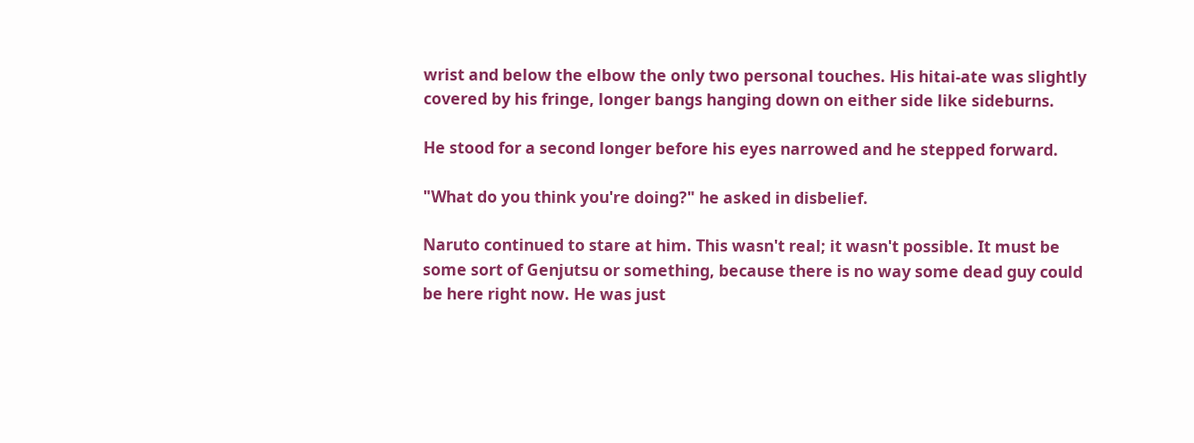wrist and below the elbow the only two personal touches. His hitai-ate was slightly covered by his fringe, longer bangs hanging down on either side like sideburns.

He stood for a second longer before his eyes narrowed and he stepped forward.

"What do you think you're doing?" he asked in disbelief.

Naruto continued to stare at him. This wasn't real; it wasn't possible. It must be some sort of Genjutsu or something, because there is no way some dead guy could be here right now. He was just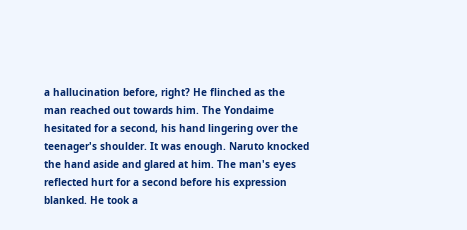a hallucination before, right? He flinched as the man reached out towards him. The Yondaime hesitated for a second, his hand lingering over the teenager's shoulder. It was enough. Naruto knocked the hand aside and glared at him. The man's eyes reflected hurt for a second before his expression blanked. He took a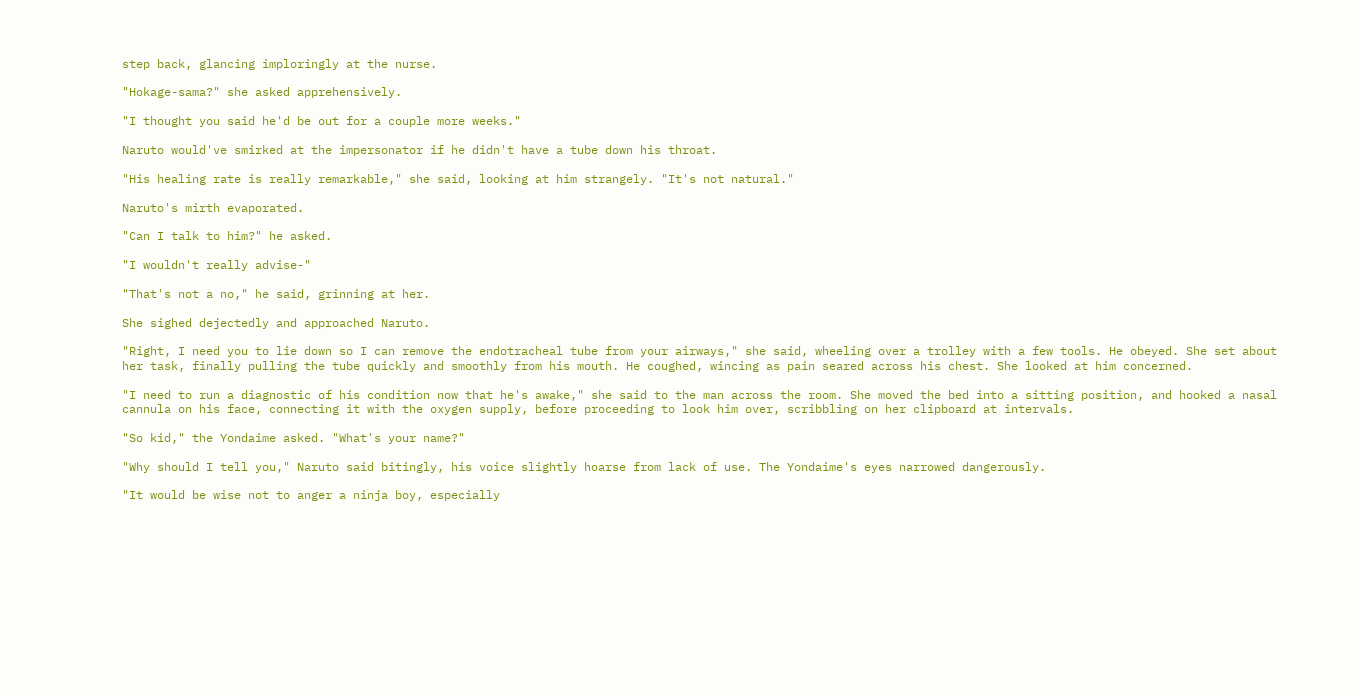step back, glancing imploringly at the nurse.

"Hokage-sama?" she asked apprehensively.

"I thought you said he'd be out for a couple more weeks."

Naruto would've smirked at the impersonator if he didn't have a tube down his throat.

"His healing rate is really remarkable," she said, looking at him strangely. "It's not natural."

Naruto's mirth evaporated.

"Can I talk to him?" he asked.

"I wouldn't really advise-"

"That's not a no," he said, grinning at her.

She sighed dejectedly and approached Naruto.

"Right, I need you to lie down so I can remove the endotracheal tube from your airways," she said, wheeling over a trolley with a few tools. He obeyed. She set about her task, finally pulling the tube quickly and smoothly from his mouth. He coughed, wincing as pain seared across his chest. She looked at him concerned.

"I need to run a diagnostic of his condition now that he's awake," she said to the man across the room. She moved the bed into a sitting position, and hooked a nasal cannula on his face, connecting it with the oxygen supply, before proceeding to look him over, scribbling on her clipboard at intervals.

"So kid," the Yondaime asked. "What's your name?"

"Why should I tell you," Naruto said bitingly, his voice slightly hoarse from lack of use. The Yondaime's eyes narrowed dangerously.

"It would be wise not to anger a ninja boy, especially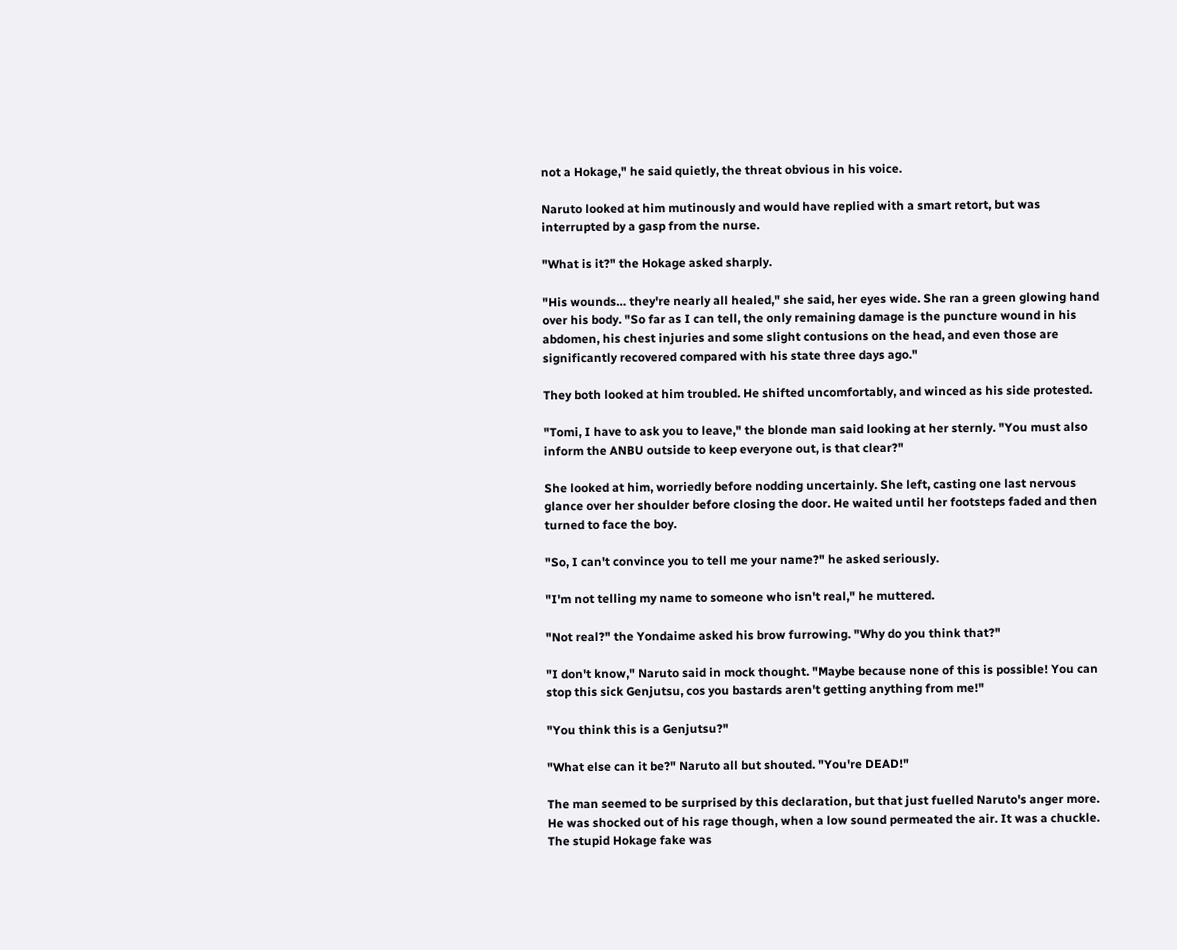not a Hokage," he said quietly, the threat obvious in his voice.

Naruto looked at him mutinously and would have replied with a smart retort, but was interrupted by a gasp from the nurse.

"What is it?" the Hokage asked sharply.

"His wounds… they're nearly all healed," she said, her eyes wide. She ran a green glowing hand over his body. "So far as I can tell, the only remaining damage is the puncture wound in his abdomen, his chest injuries and some slight contusions on the head, and even those are significantly recovered compared with his state three days ago."

They both looked at him troubled. He shifted uncomfortably, and winced as his side protested.

"Tomi, I have to ask you to leave," the blonde man said looking at her sternly. "You must also inform the ANBU outside to keep everyone out, is that clear?"

She looked at him, worriedly before nodding uncertainly. She left, casting one last nervous glance over her shoulder before closing the door. He waited until her footsteps faded and then turned to face the boy.

"So, I can't convince you to tell me your name?" he asked seriously.

"I'm not telling my name to someone who isn't real," he muttered.

"Not real?" the Yondaime asked his brow furrowing. "Why do you think that?"

"I don't know," Naruto said in mock thought. "Maybe because none of this is possible! You can stop this sick Genjutsu, cos you bastards aren't getting anything from me!"

"You think this is a Genjutsu?"

"What else can it be?" Naruto all but shouted. "You're DEAD!"

The man seemed to be surprised by this declaration, but that just fuelled Naruto's anger more. He was shocked out of his rage though, when a low sound permeated the air. It was a chuckle. The stupid Hokage fake was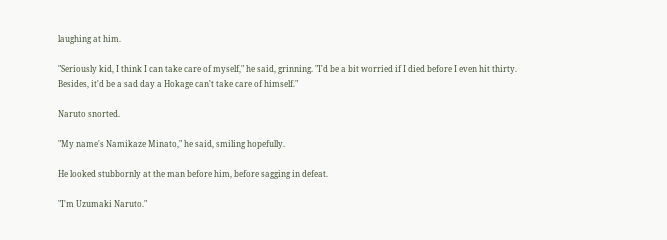laughing at him.

"Seriously kid, I think I can take care of myself," he said, grinning. "I'd be a bit worried if I died before I even hit thirty. Besides, it'd be a sad day a Hokage can't take care of himself."

Naruto snorted.

"My name's Namikaze Minato," he said, smiling hopefully.

He looked stubbornly at the man before him, before sagging in defeat.

"I'm Uzumaki Naruto."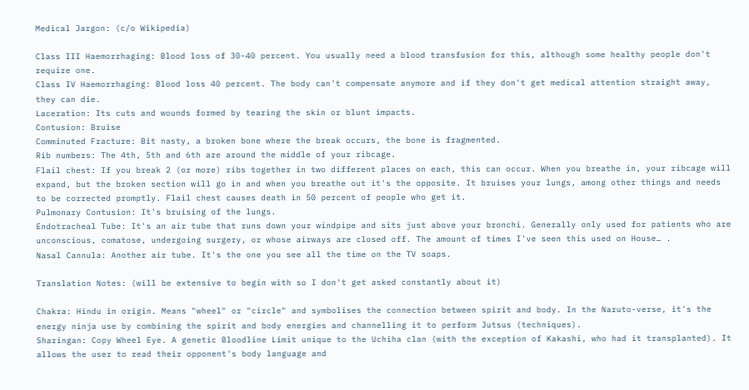Medical Jargon: (c/o Wikipedia)

Class III Haemorrhaging: Blood loss of 30-40 percent. You usually need a blood transfusion for this, although some healthy people don't require one.
Class IV Haemorrhaging: Blood loss 40 percent. The body can't compensate anymore and if they don't get medical attention straight away, they can die.
Laceration: Its cuts and wounds formed by tearing the skin or blunt impacts.
Contusion: Bruise
Comminuted Fracture: Bit nasty, a broken bone where the break occurs, the bone is fragmented.
Rib numbers: The 4th, 5th and 6th are around the middle of your ribcage.
Flail chest: If you break 2 (or more) ribs together in two different places on each, this can occur. When you breathe in, your ribcage will expand, but the broken section will go in and when you breathe out it's the opposite. It bruises your lungs, among other things and needs to be corrected promptly. Flail chest causes death in 50 percent of people who get it.
Pulmonary Contusion: It's bruising of the lungs.
Endotracheal Tube: It's an air tube that runs down your windpipe and sits just above your bronchi. Generally only used for patients who are unconscious, comatose, undergoing surgery, or whose airways are closed off. The amount of times I've seen this used on House… .
Nasal Cannula: Another air tube. It's the one you see all the time on the TV soaps.

Translation Notes: (will be extensive to begin with so I don't get asked constantly about it)

Chakra: Hindu in origin. Means "wheel" or "circle" and symbolises the connection between spirit and body. In the Naruto-verse, it's the energy ninja use by combining the spirit and body energies and channelling it to perform Jutsus (techniques).
Sharingan: Copy Wheel Eye. A genetic Bloodline Limit unique to the Uchiha clan (with the exception of Kakashi, who had it transplanted). It allows the user to read their opponent's body language and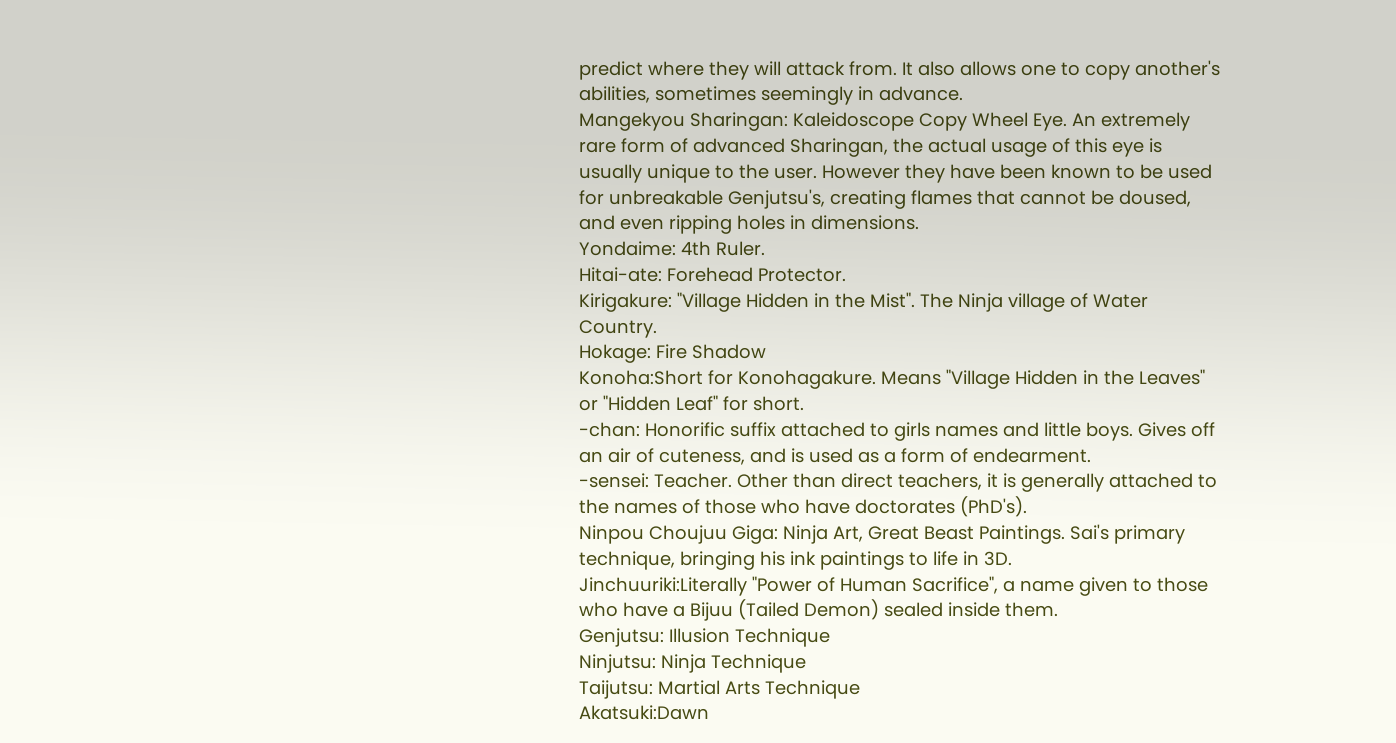predict where they will attack from. It also allows one to copy another's abilities, sometimes seemingly in advance.
Mangekyou Sharingan: Kaleidoscope Copy Wheel Eye. An extremely rare form of advanced Sharingan, the actual usage of this eye is usually unique to the user. However they have been known to be used for unbreakable Genjutsu's, creating flames that cannot be doused, and even ripping holes in dimensions.
Yondaime: 4th Ruler.
Hitai-ate: Forehead Protector.
Kirigakure: "Village Hidden in the Mist". The Ninja village of Water Country.
Hokage: Fire Shadow
Konoha:Short for Konohagakure. Means "Village Hidden in the Leaves" or "Hidden Leaf" for short.
-chan: Honorific suffix attached to girls names and little boys. Gives off an air of cuteness, and is used as a form of endearment.
-sensei: Teacher. Other than direct teachers, it is generally attached to the names of those who have doctorates (PhD's).
Ninpou Choujuu Giga: Ninja Art, Great Beast Paintings. Sai's primary technique, bringing his ink paintings to life in 3D.
Jinchuuriki:Literally "Power of Human Sacrifice", a name given to those who have a Bijuu (Tailed Demon) sealed inside them.
Genjutsu: Illusion Technique
Ninjutsu: Ninja Technique
Taijutsu: Martial Arts Technique
Akatsuki:Dawn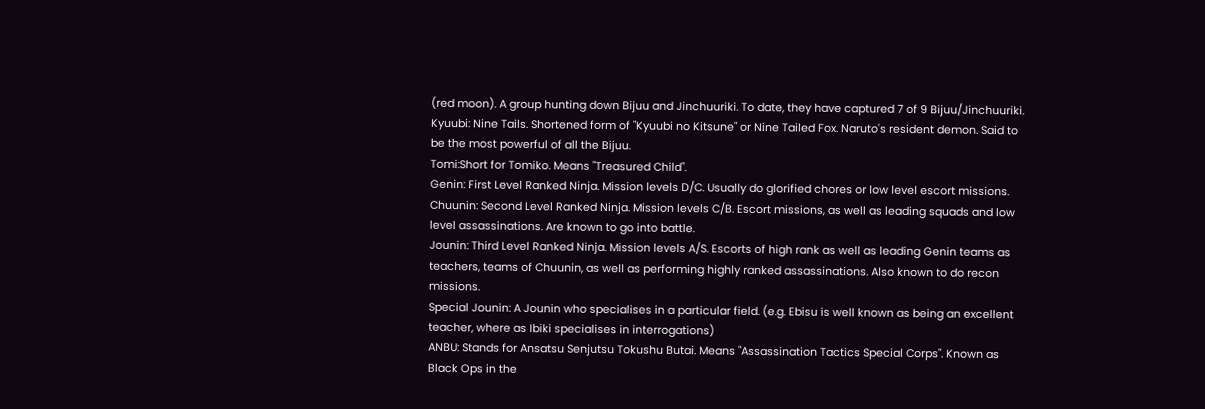(red moon). A group hunting down Bijuu and Jinchuuriki. To date, they have captured 7 of 9 Bijuu/Jinchuuriki.
Kyuubi: Nine Tails. Shortened form of "Kyuubi no Kitsune" or Nine Tailed Fox. Naruto's resident demon. Said to be the most powerful of all the Bijuu.
Tomi:Short for Tomiko. Means "Treasured Child".
Genin: First Level Ranked Ninja. Mission levels D/C. Usually do glorified chores or low level escort missions.
Chuunin: Second Level Ranked Ninja. Mission levels C/B. Escort missions, as well as leading squads and low level assassinations. Are known to go into battle.
Jounin: Third Level Ranked Ninja. Mission levels A/S. Escorts of high rank as well as leading Genin teams as teachers, teams of Chuunin, as well as performing highly ranked assassinations. Also known to do recon missions.
Special Jounin: A Jounin who specialises in a particular field. (e.g. Ebisu is well known as being an excellent teacher, where as Ibiki specialises in interrogations)
ANBU: Stands for Ansatsu Senjutsu Tokushu Butai. Means "Assassination Tactics Special Corps". Known as Black Ops in the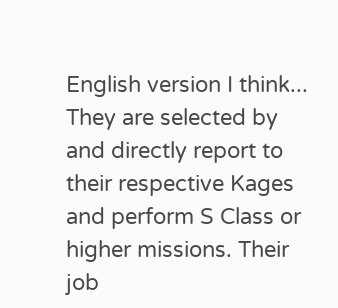English version I think... They are selected by and directly report to their respective Kages and perform S Class or higher missions. Their job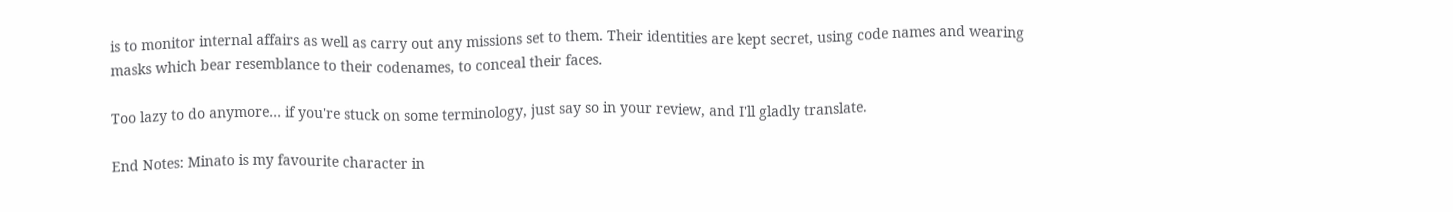is to monitor internal affairs as well as carry out any missions set to them. Their identities are kept secret, using code names and wearing masks which bear resemblance to their codenames, to conceal their faces.

Too lazy to do anymore… if you're stuck on some terminology, just say so in your review, and I'll gladly translate.

End Notes: Minato is my favourite character in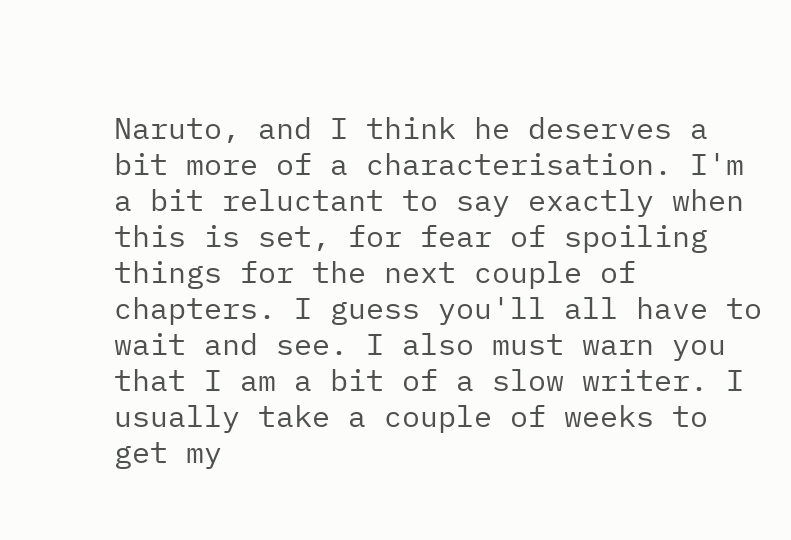Naruto, and I think he deserves a bit more of a characterisation. I'm a bit reluctant to say exactly when this is set, for fear of spoiling things for the next couple of chapters. I guess you'll all have to wait and see. I also must warn you that I am a bit of a slow writer. I usually take a couple of weeks to get my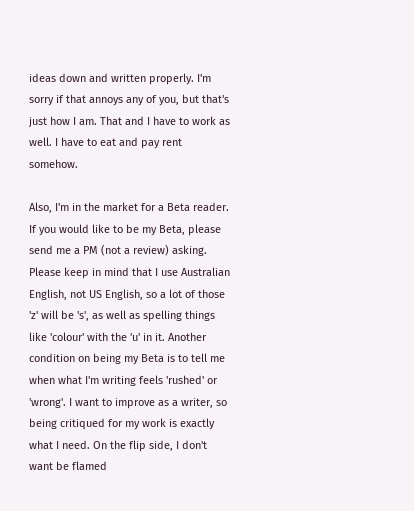ideas down and written properly. I'm sorry if that annoys any of you, but that's just how I am. That and I have to work as well. I have to eat and pay rent somehow.

Also, I'm in the market for a Beta reader. If you would like to be my Beta, please send me a PM (not a review) asking. Please keep in mind that I use Australian English, not US English, so a lot of those 'z' will be 's', as well as spelling things like 'colour' with the 'u' in it. Another condition on being my Beta is to tell me when what I'm writing feels 'rushed' or 'wrong'. I want to improve as a writer, so being critiqued for my work is exactly what I need. On the flip side, I don't want be flamed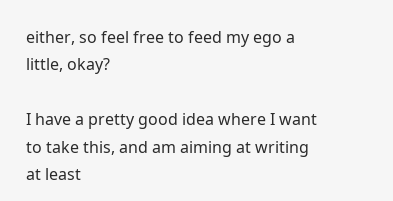either, so feel free to feed my ego a little, okay?

I have a pretty good idea where I want to take this, and am aiming at writing at least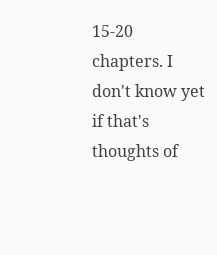15-20 chapters. I don't know yet if that's thoughts of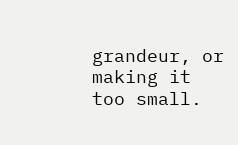grandeur, or making it too small.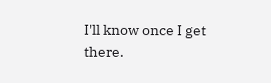I'll know once I get there.